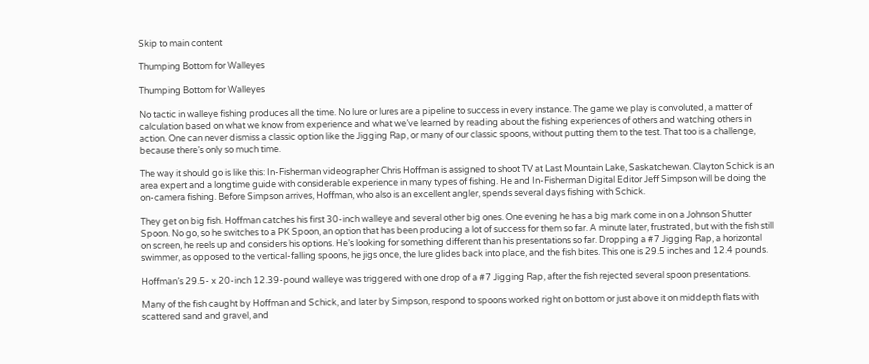Skip to main content

Thumping Bottom for Walleyes

Thumping Bottom for Walleyes

No tactic in walleye fishing produces all the time. No lure or lures are a pipeline to success in every instance. The game we play is convoluted, a matter of calculation based on what we know from experience and what we’ve learned by reading about the fishing experiences of others and watching others in action. One can never dismiss a classic option like the Jigging Rap, or many of our classic spoons, without putting them to the test. That too is a challenge, because there’s only so much time.

The way it should go is like this: In-Fisherman videographer Chris Hoffman is assigned to shoot TV at Last Mountain Lake, Saskatchewan. Clayton Schick is an area expert and a longtime guide with considerable experience in many types of fishing. He and In-Fisherman Digital Editor Jeff Simpson will be doing the on-camera fishing. Before Simpson arrives, Hoffman, who also is an excellent angler, spends several days fishing with Schick.

They get on big fish. Hoffman catches his first 30-inch walleye and several other big ones. One evening he has a big mark come in on a Johnson Shutter Spoon. No go, so he switches to a PK Spoon, an option that has been producing a lot of success for them so far. A minute later, frustrated, but with the fish still on screen, he reels up and considers his options. He’s looking for something different than his presentations so far. Dropping a #7 Jigging Rap, a horizontal swimmer, as opposed to the vertical-falling spoons, he jigs once, the lure glides back into place, and the fish bites. This one is 29.5 inches and 12.4 pounds.

Hoffman’s 29.5- x 20-inch 12.39-pound walleye was triggered with one drop of a #7 Jigging Rap, after the fish rejected several spoon presentations.

Many of the fish caught by Hoffman and Schick, and later by Simpson, respond to spoons worked right on bottom or just above it on middepth flats with scattered sand and gravel, and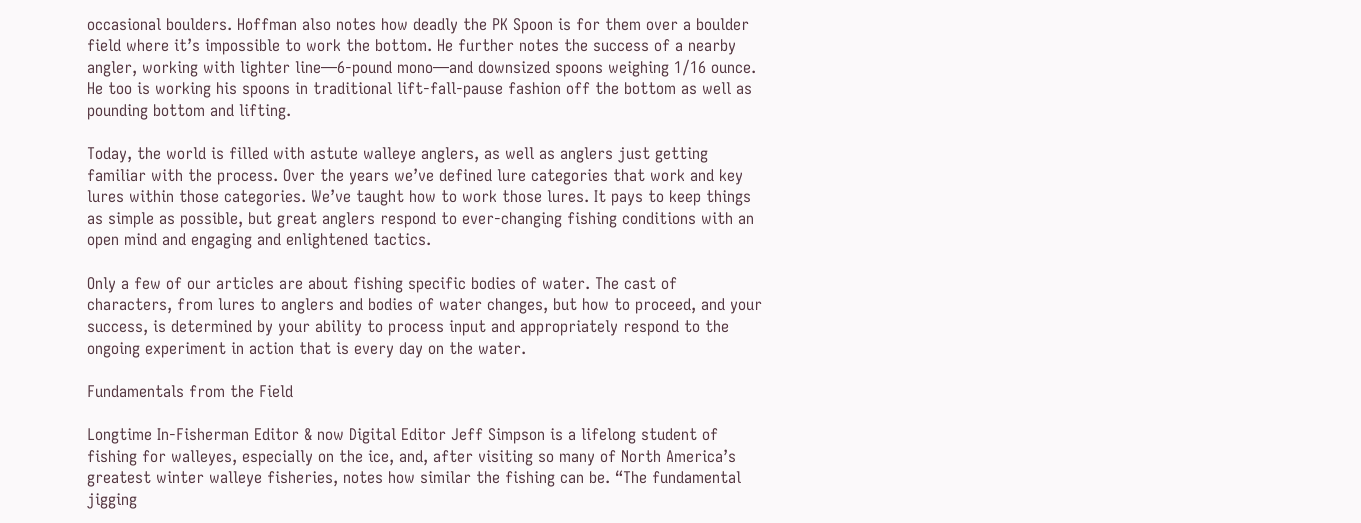occasional boulders. Hoffman also notes how deadly the PK Spoon is for them over a boulder field where it’s impossible to work the bottom. He further notes the success of a nearby angler, working with lighter line—6-pound mono—and downsized spoons weighing 1/16 ounce. He too is working his spoons in traditional lift-fall-pause fashion off the bottom as well as pounding bottom and lifting.

Today, the world is filled with astute walleye anglers, as well as anglers just getting familiar with the process. Over the years we’ve defined lure categories that work and key lures within those categories. We’ve taught how to work those lures. It pays to keep things as simple as possible, but great anglers respond to ever-changing fishing conditions with an open mind and engaging and enlightened tactics.

Only a few of our articles are about fishing specific bodies of water. The cast of characters, from lures to anglers and bodies of water changes, but how to proceed, and your success, is determined by your ability to process input and appropriately respond to the ongoing experiment in action that is every day on the water.

Fundamentals from the Field

Longtime In-Fisherman Editor & now Digital Editor Jeff Simpson is a lifelong student of fishing for walleyes, especially on the ice, and, after visiting so many of North America’s greatest winter walleye fisheries, notes how similar the fishing can be. “The fundamental jigging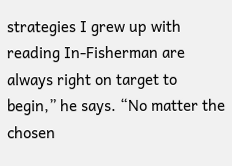strategies I grew up with reading In-Fisherman are always right on target to begin,” he says. “No matter the chosen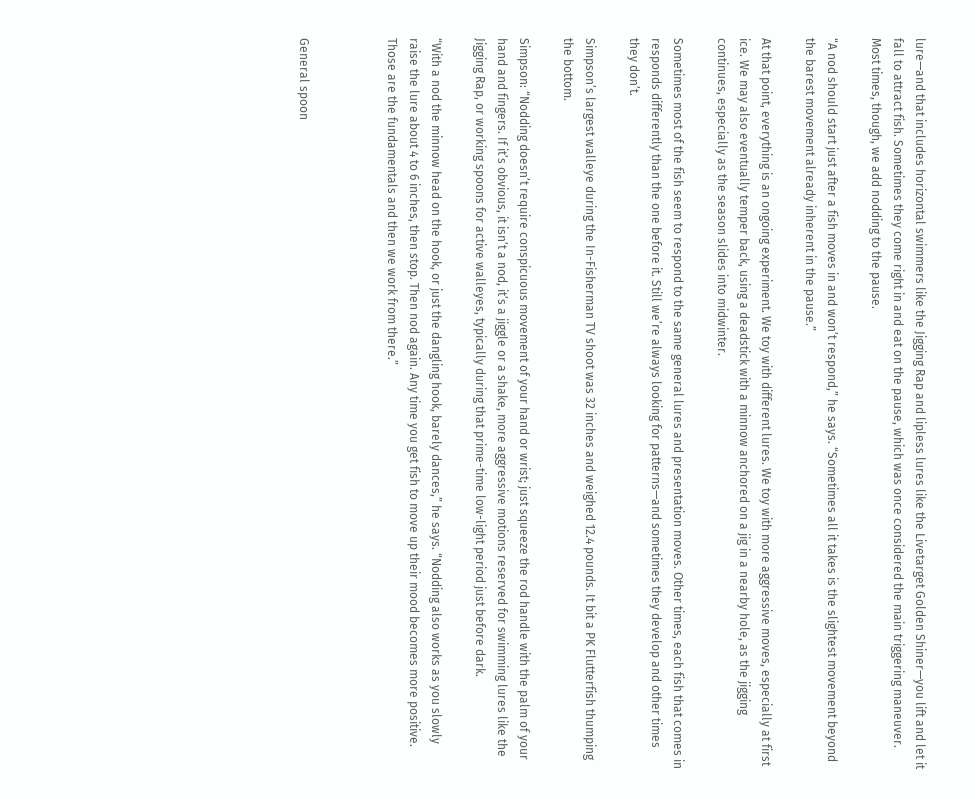lure—and that includes horizontal swimmers like the Jigging Rap and lipless lures like the Livetarget Golden Shiner—you lift and let it fall to attract fish. Sometimes they come right in and eat on the pause, which was once considered the main triggering maneuver. Most times, though, we add nodding to the pause.

“A nod should start just after a fish moves in and won’t respond,” he says. “Sometimes all it takes is the slightest movement beyond the barest movement already inherent in the pause.”

At that point, everything is an ongoing experiment. We toy with different lures. We toy with more aggressive moves, especially at first ice. We may also eventually temper back, using a deadstick with a minnow anchored on a jig in a nearby hole, as the jigging continues, especially as the season slides into midwinter.

Sometimes most of the fish seem to respond to the same general lures and presentation moves. Other times, each fish that comes in responds differently than the one before it. Still we’re always looking for patterns—and sometimes they develop and other times they don’t.

Simpson’s largest walleye during the In-Fisherman TV shoot was 32 inches and weighed 12.4 pounds. It bit a PK Flutterfish thumping the bottom.

Simpson: “Nodding doesn’t require conspicuous movement of your hand or wrist; just squeeze the rod handle with the palm of your hand and fingers. If it’s obvious, it isn’t a nod, it’s a jiggle or a shake, more aggressive motions reserved for swimming lures like the Jigging Rap, or working spoons for active walleyes, typically during that prime-time low-light period just before dark.

“With a nod the minnow head on the hook, or just the dangling hook, barely dances,” he says. “Nodding also works as you slowly raise the lure about 4 to 6 inches, then stop. Then nod again. Any time you get fish to move up their mood becomes more positive. Those are the fundamentals and then we work from there.”



General spoon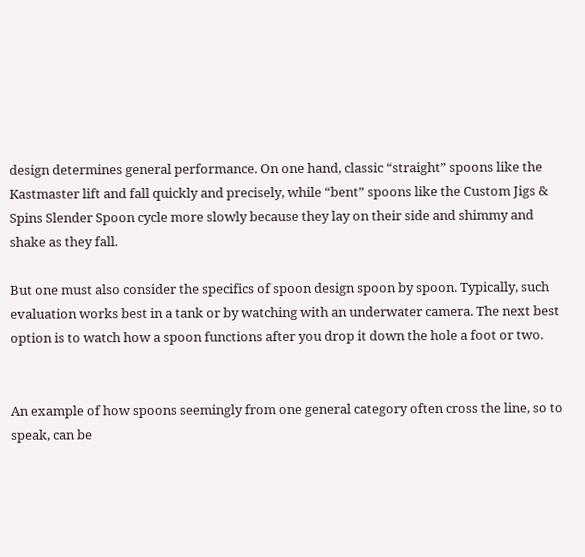design determines general performance. On one hand, classic “straight” spoons like the Kastmaster lift and fall quickly and precisely, while “bent” spoons like the Custom Jigs & Spins Slender Spoon cycle more slowly because they lay on their side and shimmy and shake as they fall.

But one must also consider the specifics of spoon design spoon by spoon. Typically, such evaluation works best in a tank or by watching with an underwater camera. The next best option is to watch how a spoon functions after you drop it down the hole a foot or two.


An example of how spoons seemingly from one general category often cross the line, so to speak, can be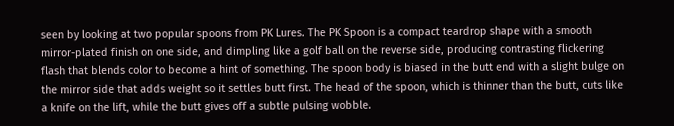seen by looking at two popular spoons from PK Lures. The PK Spoon is a compact teardrop shape with a smooth mirror-plated finish on one side, and dimpling like a golf ball on the reverse side, producing contrasting flickering flash that blends color to become a hint of something. The spoon body is biased in the butt end with a slight bulge on the mirror side that adds weight so it settles butt first. The head of the spoon, which is thinner than the butt, cuts like a knife on the lift, while the butt gives off a subtle pulsing wobble.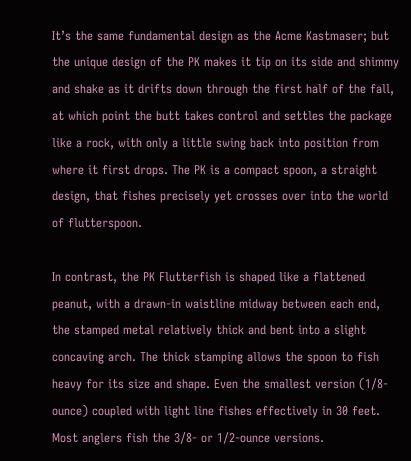It’s the same fundamental design as the Acme Kastmaser; but the unique design of the PK makes it tip on its side and shimmy and shake as it drifts down through the first half of the fall, at which point the butt takes control and settles the package like a rock, with only a little swing back into position from where it first drops. The PK is a compact spoon, a straight design, that fishes precisely yet crosses over into the world of flutterspoon.

In contrast, the PK Flutterfish is shaped like a flattened peanut, with a drawn-in waistline midway between each end, the stamped metal relatively thick and bent into a slight concaving arch. The thick stamping allows the spoon to fish heavy for its size and shape. Even the smallest version (1/8-ounce) coupled with light line fishes effectively in 30 feet. Most anglers fish the 3/8- or 1/2-ounce versions.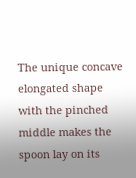The unique concave elongated shape with the pinched middle makes the spoon lay on its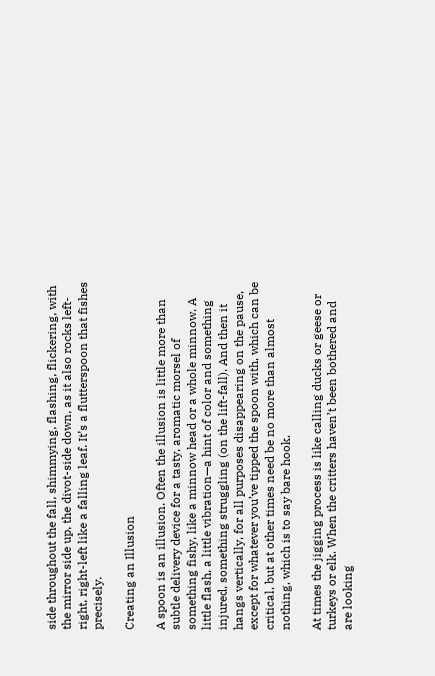side throughout the fall, shimmying, flashing, flickering, with the mirror side up, the divot-side down, as it also rocks left-right, right-left like a falling leaf. It’s a flutterspoon that fishes precisely.

Creating an Illusion

A spoon is an illusion. Often the illusion is little more than subtle delivery device for a tasty, aromatic morsel of something fishy, like a minnow head or a whole minnow. A little flash, a little vibration—a hint of color and something injured, something struggling (on the lift-fall). And then it hangs vertically, for all purposes disappearing on the pause, except for whatever you’ve tipped the spoon with, which can be critical, but at other times need be no more than almost nothing, which is to say bare hook.

At times the jigging process is like calling ducks or geese or turkeys or elk. When the critters haven’t been bothered and are looking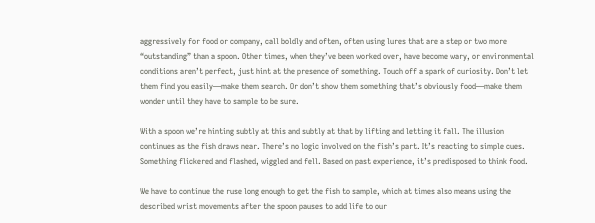aggressively for food or company, call boldly and often, often using lures that are a step or two more “outstanding” than a spoon. Other times, when they’ve been worked over, have become wary, or environmental conditions aren’t perfect, just hint at the presence of something. Touch off a spark of curiosity. Don’t let them find you easily—make them search. Or don’t show them something that’s obviously food—make them wonder until they have to sample to be sure.

With a spoon we’re hinting subtly at this and subtly at that by lifting and letting it fall. The illusion continues as the fish draws near. There’s no logic involved on the fish’s part. It’s reacting to simple cues. Something flickered and flashed, wiggled and fell. Based on past experience, it’s predisposed to think food.

We have to continue the ruse long enough to get the fish to sample, which at times also means using the described wrist movements after the spoon pauses to add life to our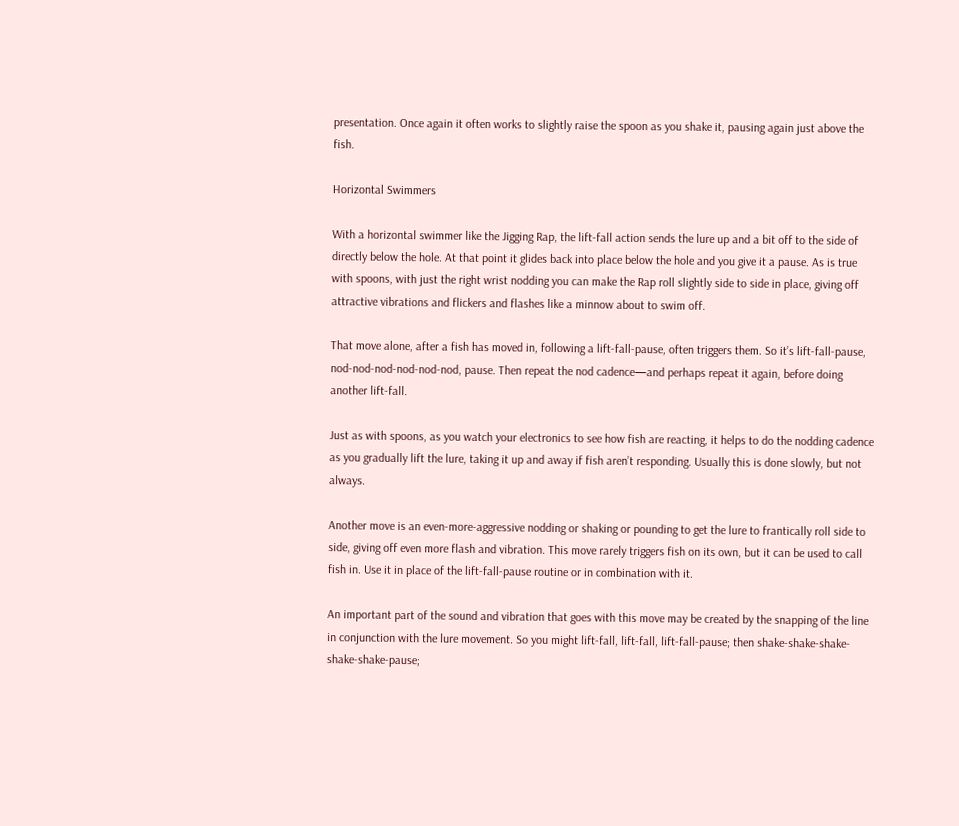presentation. Once again it often works to slightly raise the spoon as you shake it, pausing again just above the fish.

Horizontal Swimmers

With a horizontal swimmer like the Jigging Rap, the lift-fall action sends the lure up and a bit off to the side of directly below the hole. At that point it glides back into place below the hole and you give it a pause. As is true with spoons, with just the right wrist nodding you can make the Rap roll slightly side to side in place, giving off attractive vibrations and flickers and flashes like a minnow about to swim off.

That move alone, after a fish has moved in, following a lift-fall-pause, often triggers them. So it’s lift-fall-pause, nod-nod-nod-nod-nod-nod, pause. Then repeat the nod cadence—and perhaps repeat it again, before doing another lift-fall.

Just as with spoons, as you watch your electronics to see how fish are reacting, it helps to do the nodding cadence as you gradually lift the lure, taking it up and away if fish aren’t responding. Usually this is done slowly, but not always.

Another move is an even-more-aggressive nodding or shaking or pounding to get the lure to frantically roll side to side, giving off even more flash and vibration. This move rarely triggers fish on its own, but it can be used to call fish in. Use it in place of the lift-fall-pause routine or in combination with it.

An important part of the sound and vibration that goes with this move may be created by the snapping of the line in conjunction with the lure movement. So you might lift-fall, lift-fall, lift-fall-pause; then shake-shake-shake-shake-shake-pause;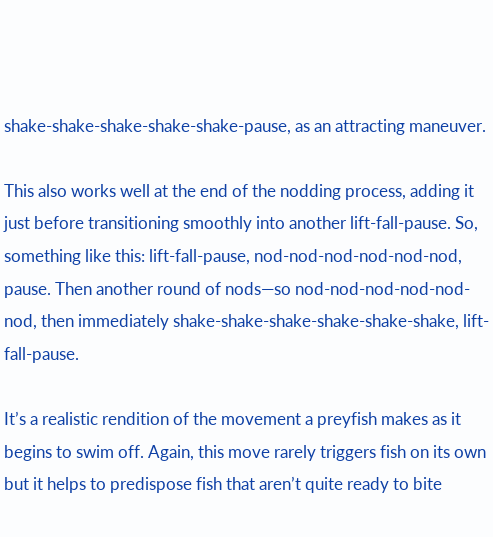shake-shake-shake-shake-shake-pause, as an attracting maneuver.

This also works well at the end of the nodding process, adding it just before transitioning smoothly into another lift-fall-pause. So, something like this: lift-fall-pause, nod-nod-nod-nod-nod-nod, pause. Then another round of nods—so nod-nod-nod-nod-nod-nod, then immediately shake-shake-shake-shake-shake-shake, lift-fall-pause.

It’s a realistic rendition of the movement a preyfish makes as it begins to swim off. Again, this move rarely triggers fish on its own but it helps to predispose fish that aren’t quite ready to bite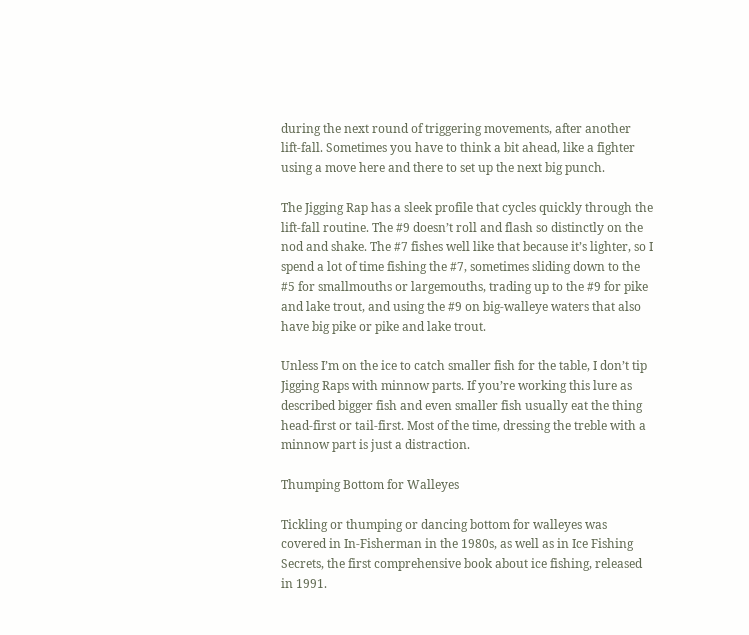during the next round of triggering movements, after another lift-fall. Sometimes you have to think a bit ahead, like a fighter using a move here and there to set up the next big punch.

The Jigging Rap has a sleek profile that cycles quickly through the lift-fall routine. The #9 doesn’t roll and flash so distinctly on the nod and shake. The #7 fishes well like that because it’s lighter, so I spend a lot of time fishing the #7, sometimes sliding down to the #5 for smallmouths or largemouths, trading up to the #9 for pike and lake trout, and using the #9 on big-walleye waters that also have big pike or pike and lake trout.

Unless I’m on the ice to catch smaller fish for the table, I don’t tip Jigging Raps with minnow parts. If you’re working this lure as described bigger fish and even smaller fish usually eat the thing head-first or tail-first. Most of the time, dressing the treble with a minnow part is just a distraction.

Thumping Bottom for Walleyes

Tickling or thumping or dancing bottom for walleyes was covered in In-Fisherman in the 1980s, as well as in Ice Fishing Secrets, the first comprehensive book about ice fishing, released in 1991.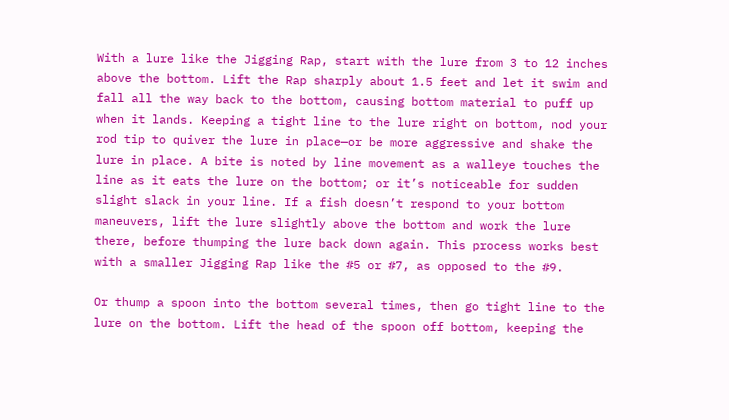With a lure like the Jigging Rap, start with the lure from 3 to 12 inches above the bottom. Lift the Rap sharply about 1.5 feet and let it swim and fall all the way back to the bottom, causing bottom material to puff up when it lands. Keeping a tight line to the lure right on bottom, nod your rod tip to quiver the lure in place—or be more aggressive and shake the lure in place. A bite is noted by line movement as a walleye touches the line as it eats the lure on the bottom; or it’s noticeable for sudden slight slack in your line. If a fish doesn’t respond to your bottom maneuvers, lift the lure slightly above the bottom and work the lure there, before thumping the lure back down again. This process works best with a smaller Jigging Rap like the #5 or #7, as opposed to the #9.

Or thump a spoon into the bottom several times, then go tight line to the lure on the bottom. Lift the head of the spoon off bottom, keeping the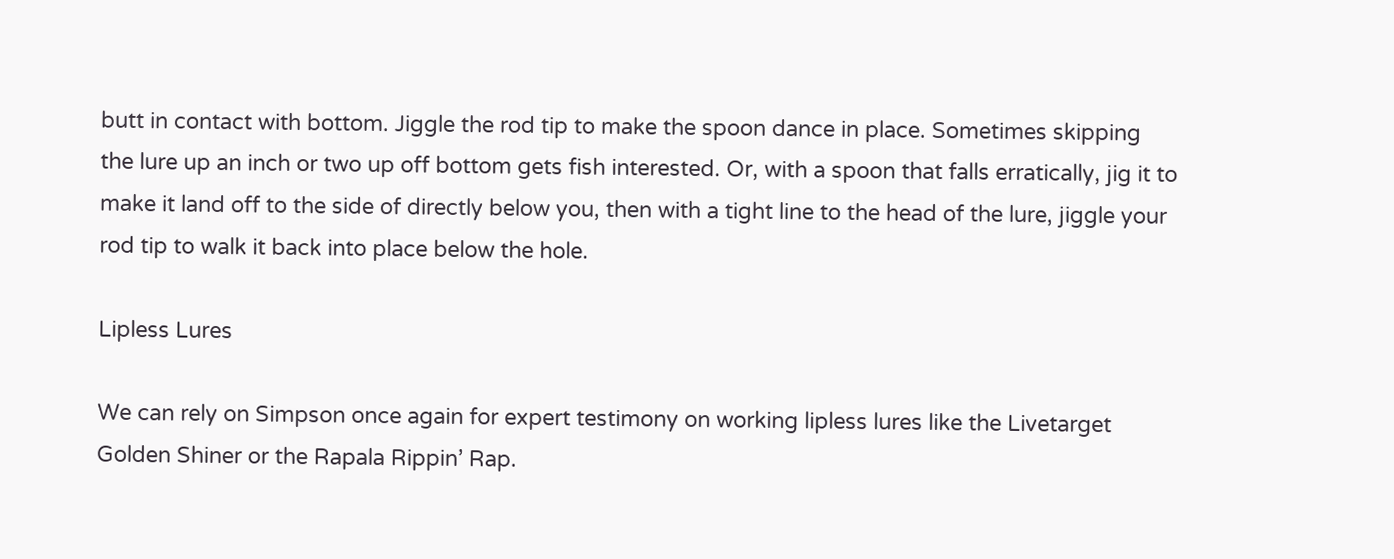butt in contact with bottom. Jiggle the rod tip to make the spoon dance in place. Sometimes skipping the lure up an inch or two up off bottom gets fish interested. Or, with a spoon that falls erratically, jig it to make it land off to the side of directly below you, then with a tight line to the head of the lure, jiggle your rod tip to walk it back into place below the hole.

Lipless Lures

We can rely on Simpson once again for expert testimony on working lipless lures like the Livetarget Golden Shiner or the Rapala Rippin’ Rap.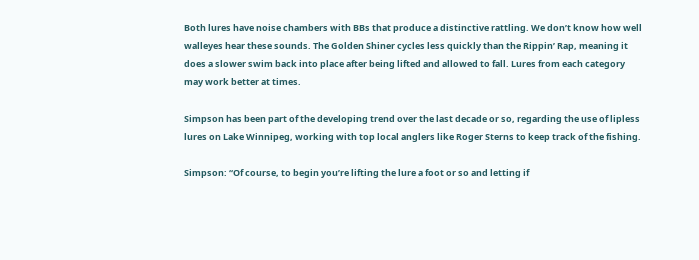Both lures have noise chambers with BBs that produce a distinctive rattling. We don’t know how well walleyes hear these sounds. The Golden Shiner cycles less quickly than the Rippin’ Rap, meaning it does a slower swim back into place after being lifted and allowed to fall. Lures from each category may work better at times.

Simpson has been part of the developing trend over the last decade or so, regarding the use of lipless lures on Lake Winnipeg, working with top local anglers like Roger Sterns to keep track of the fishing.

Simpson: “Of course, to begin you’re lifting the lure a foot or so and letting if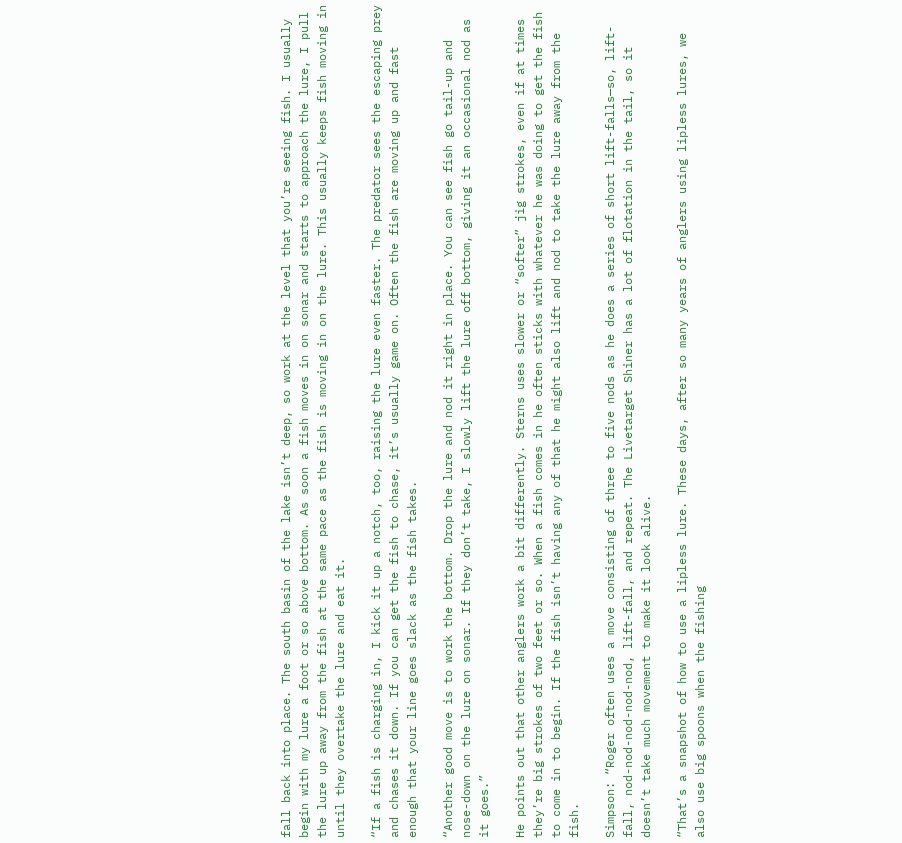fall back into place. The south basin of the lake isn’t deep, so work at the level that you’re seeing fish. I usually begin with my lure a foot or so above bottom. As soon a fish moves in on sonar and starts to approach the lure, I pull the lure up away from the fish at the same pace as the fish is moving in on the lure. This usually keeps fish moving in until they overtake the lure and eat it.

“If a fish is charging in, I kick it up a notch, too, raising the lure even faster. The predator sees the escaping prey and chases it down. If you can get the fish to chase, it’s usually game on. Often the fish are moving up and fast enough that your line goes slack as the fish takes.

“Another good move is to work the bottom. Drop the lure and nod it right in place. You can see fish go tail-up and nose-down on the lure on sonar. If they don’t take, I slowly lift the lure off bottom, giving it an occasional nod as it goes.”

He points out that other anglers work a bit differently. Sterns uses slower or “softer” jig strokes, even if at times they’re big strokes of two feet or so. When a fish comes in he often sticks with whatever he was doing to get the fish to come in to begin. If the fish isn’t having any of that he might also lift and nod to take the lure away from the fish.

Simpson: “Roger often uses a move consisting of three to five nods as he does a series of short lift-falls—so, lift-fall, nod-nod-nod-nod-nod, lift-fall, and repeat. The Livetarget Shiner has a lot of flotation in the tail, so it doesn’t take much movement to make it look alive.

“That’s a snapshot of how to use a lipless lure. These days, after so many years of anglers using lipless lures, we also use big spoons when the fishing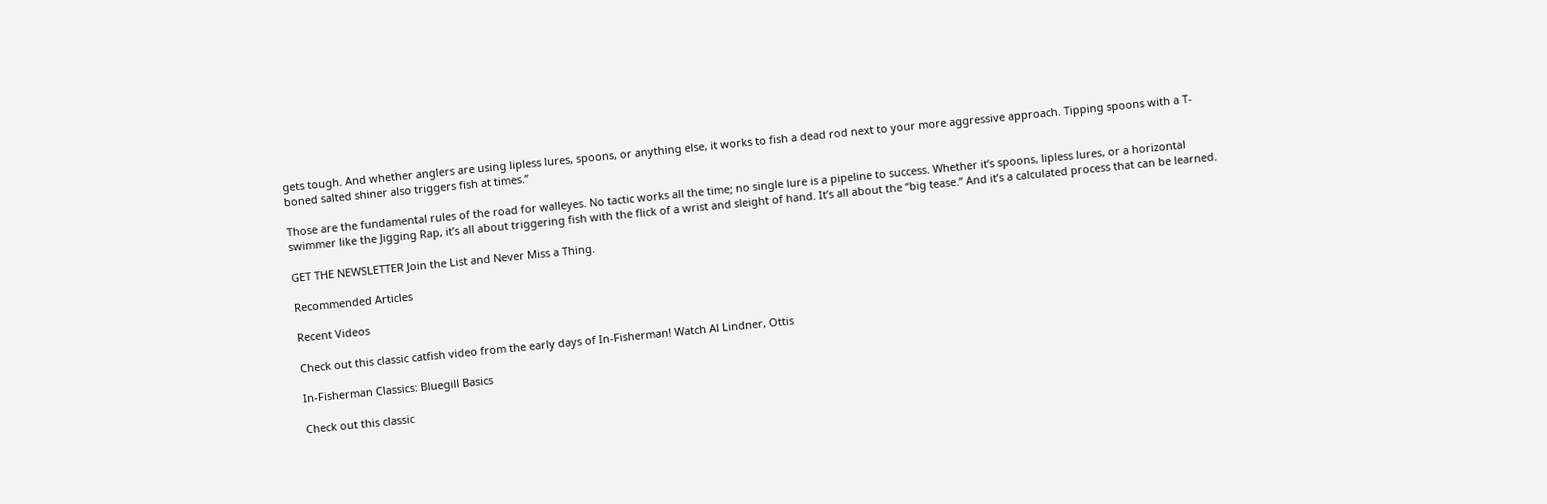gets tough. And whether anglers are using lipless lures, spoons, or anything else, it works to fish a dead rod next to your more aggressive approach. Tipping spoons with a T-boned salted shiner also triggers fish at times.”

Those are the fundamental rules of the road for walleyes. No tactic works all the time; no single lure is a pipeline to success. Whether it’s spoons, lipless lures, or a horizontal swimmer like the Jigging Rap, it’s all about triggering fish with the flick of a wrist and sleight of hand. It’s all about the “big tease.” And it’s a calculated process that can be learned.

GET THE NEWSLETTER Join the List and Never Miss a Thing.

Recommended Articles

Recent Videos

Check out this classic catfish video from the early days of In-Fisherman! Watch Al Lindner, Ottis

In-Fisherman Classics: Bluegill Basics

Check out this classic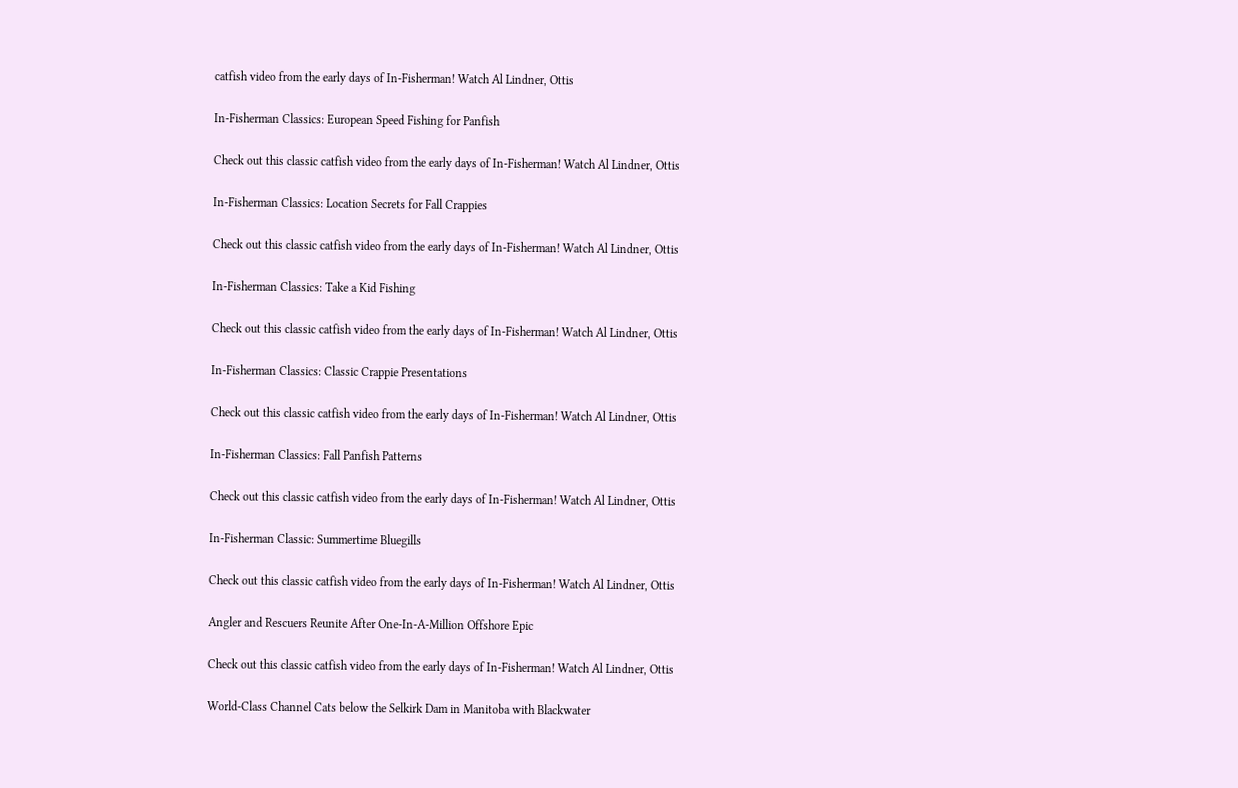catfish video from the early days of In-Fisherman! Watch Al Lindner, Ottis

In-Fisherman Classics: European Speed Fishing for Panfish

Check out this classic catfish video from the early days of In-Fisherman! Watch Al Lindner, Ottis

In-Fisherman Classics: Location Secrets for Fall Crappies

Check out this classic catfish video from the early days of In-Fisherman! Watch Al Lindner, Ottis

In-Fisherman Classics: Take a Kid Fishing

Check out this classic catfish video from the early days of In-Fisherman! Watch Al Lindner, Ottis

In-Fisherman Classics: Classic Crappie Presentations

Check out this classic catfish video from the early days of In-Fisherman! Watch Al Lindner, Ottis

In-Fisherman Classics: Fall Panfish Patterns

Check out this classic catfish video from the early days of In-Fisherman! Watch Al Lindner, Ottis

In-Fisherman Classic: Summertime Bluegills

Check out this classic catfish video from the early days of In-Fisherman! Watch Al Lindner, Ottis

Angler and Rescuers Reunite After One-In-A-Million Offshore Epic

Check out this classic catfish video from the early days of In-Fisherman! Watch Al Lindner, Ottis

World-Class Channel Cats below the Selkirk Dam in Manitoba with Blackwater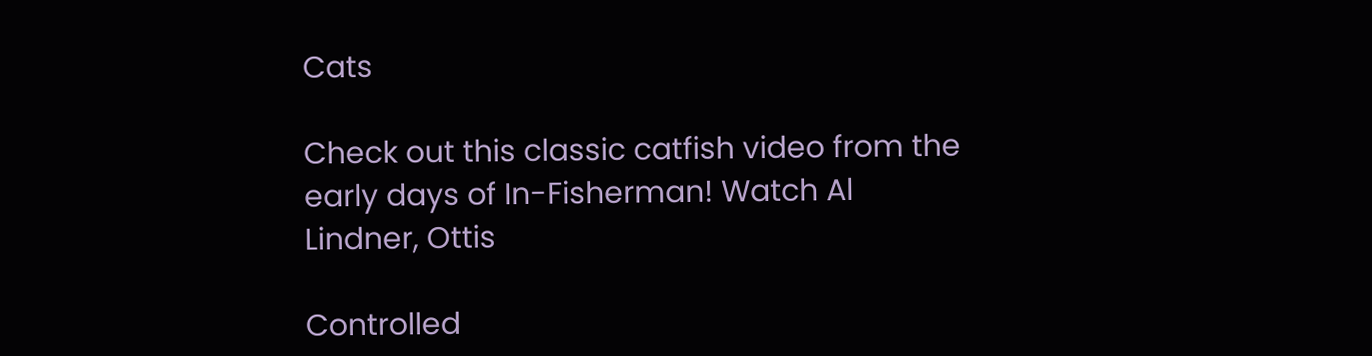Cats

Check out this classic catfish video from the early days of In-Fisherman! Watch Al Lindner, Ottis

Controlled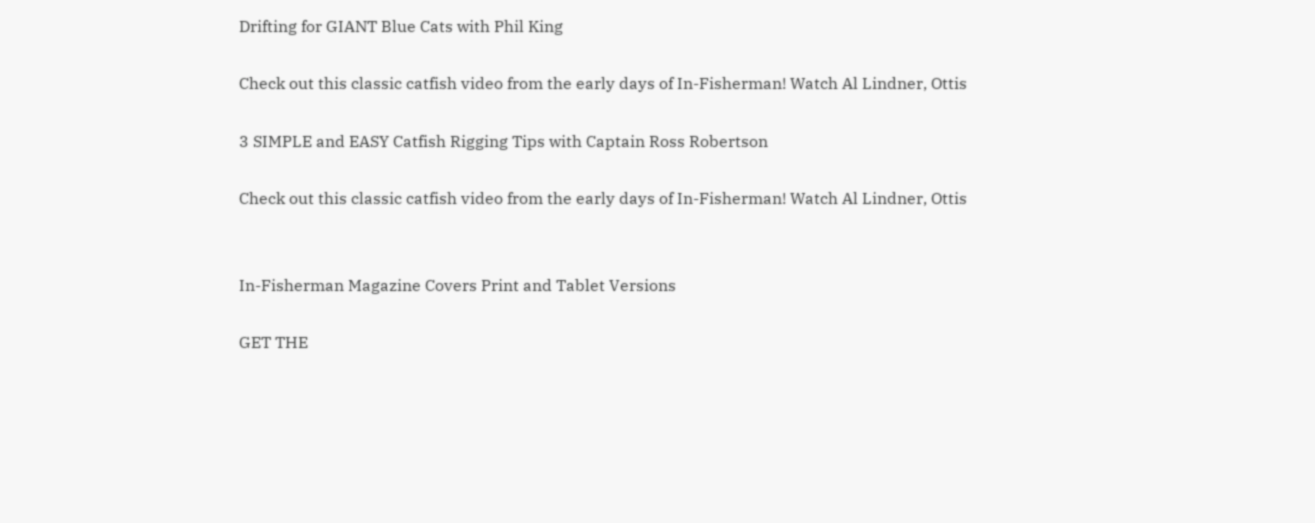Drifting for GIANT Blue Cats with Phil King

Check out this classic catfish video from the early days of In-Fisherman! Watch Al Lindner, Ottis

3 SIMPLE and EASY Catfish Rigging Tips with Captain Ross Robertson

Check out this classic catfish video from the early days of In-Fisherman! Watch Al Lindner, Ottis


In-Fisherman Magazine Covers Print and Tablet Versions

GET THE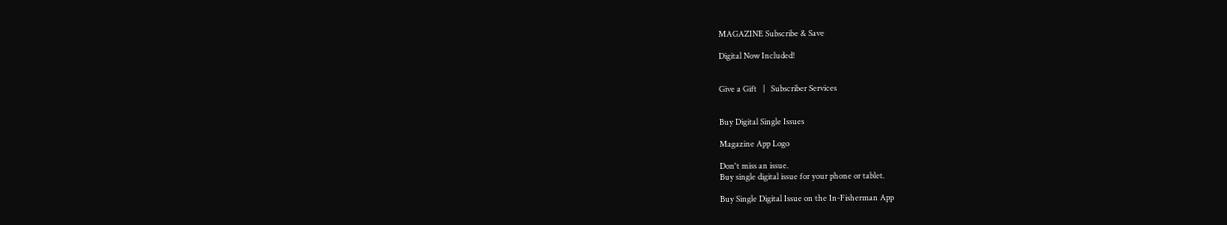MAGAZINE Subscribe & Save

Digital Now Included!


Give a Gift   |   Subscriber Services


Buy Digital Single Issues

Magazine App Logo

Don't miss an issue.
Buy single digital issue for your phone or tablet.

Buy Single Digital Issue on the In-Fisherman App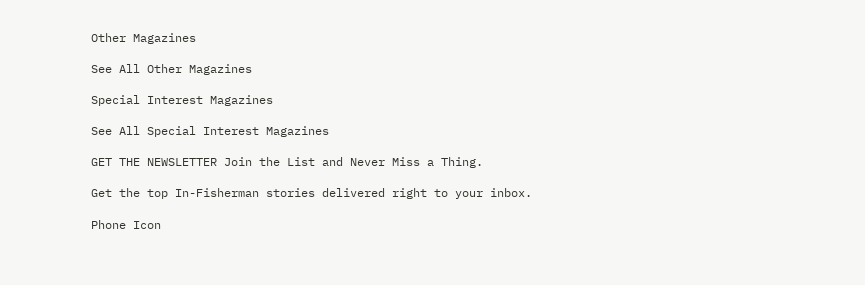Other Magazines

See All Other Magazines

Special Interest Magazines

See All Special Interest Magazines

GET THE NEWSLETTER Join the List and Never Miss a Thing.

Get the top In-Fisherman stories delivered right to your inbox.

Phone Icon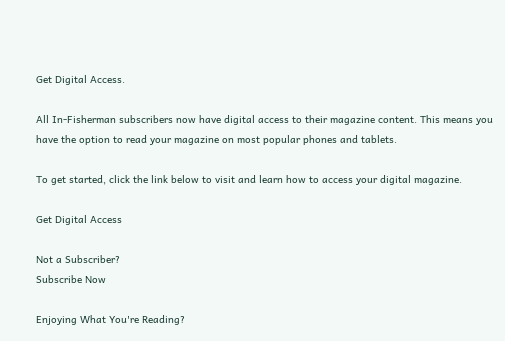Get Digital Access.

All In-Fisherman subscribers now have digital access to their magazine content. This means you have the option to read your magazine on most popular phones and tablets.

To get started, click the link below to visit and learn how to access your digital magazine.

Get Digital Access

Not a Subscriber?
Subscribe Now

Enjoying What You're Reading?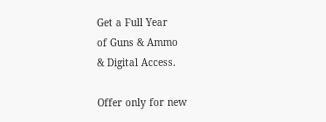Get a Full Year
of Guns & Ammo
& Digital Access.

Offer only for new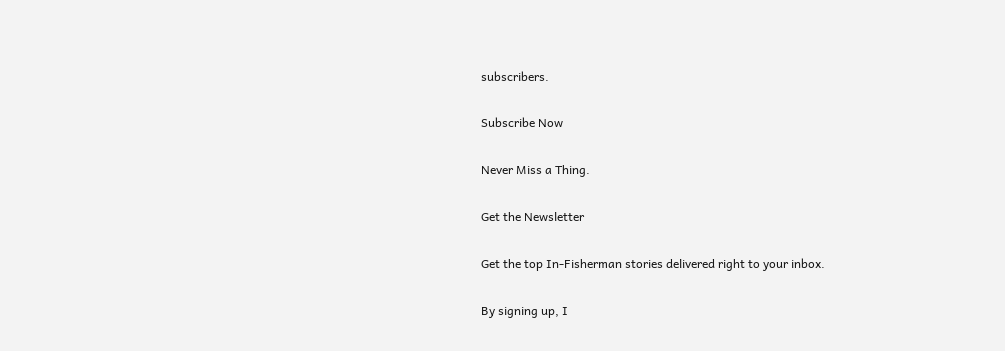subscribers.

Subscribe Now

Never Miss a Thing.

Get the Newsletter

Get the top In-Fisherman stories delivered right to your inbox.

By signing up, I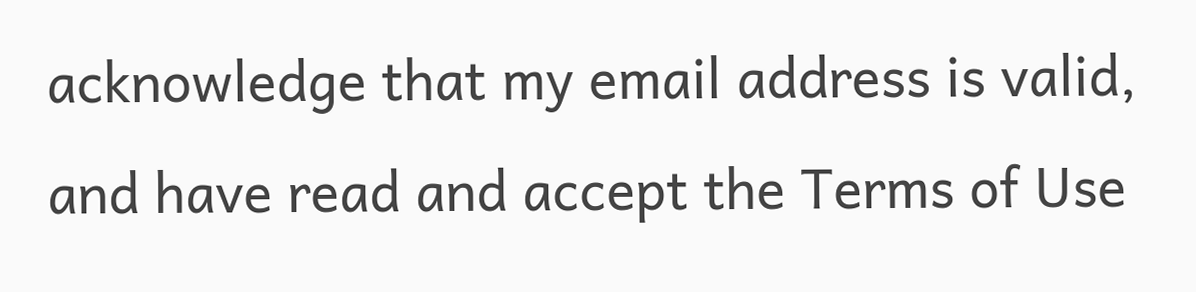acknowledge that my email address is valid, and have read and accept the Terms of Use